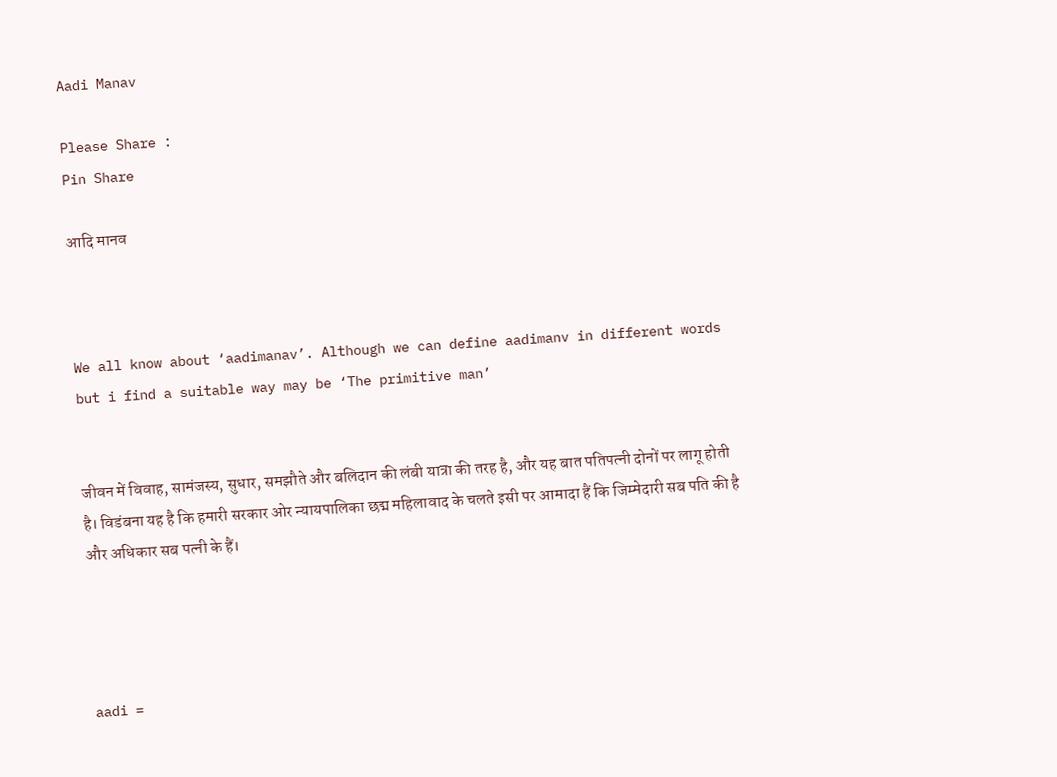Aadi Manav

Please Share :
Pin Share

आदि मानव



We all know about ‘aadimanav’. Although we can define aadimanv in different words but i find a suitable way may be ‘The primitive man’


जीवन में विवाह, सामंजस्य, सुधार, समझौते और बलिदान की लंबी यात्रा की तरह है, और यह बात पतिपत्नी दोनों पर लागू होती है। विडंबना यह है कि हमारी सरकार ओर न्यायपालिका छद्म महिलावाद के चलते इसी पर आमादा हैं कि जिम्मेदारी सब पति की है और अधिकार सब पत्नी के हैं।




aadi =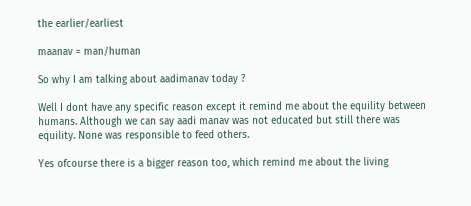the earlier/earliest

maanav = man/human

So why I am talking about aadimanav today ?

Well I dont have any specific reason except it remind me about the equility between humans. Although we can say aadi manav was not educated but still there was equility. None was responsible to feed others.

Yes ofcourse there is a bigger reason too, which remind me about the living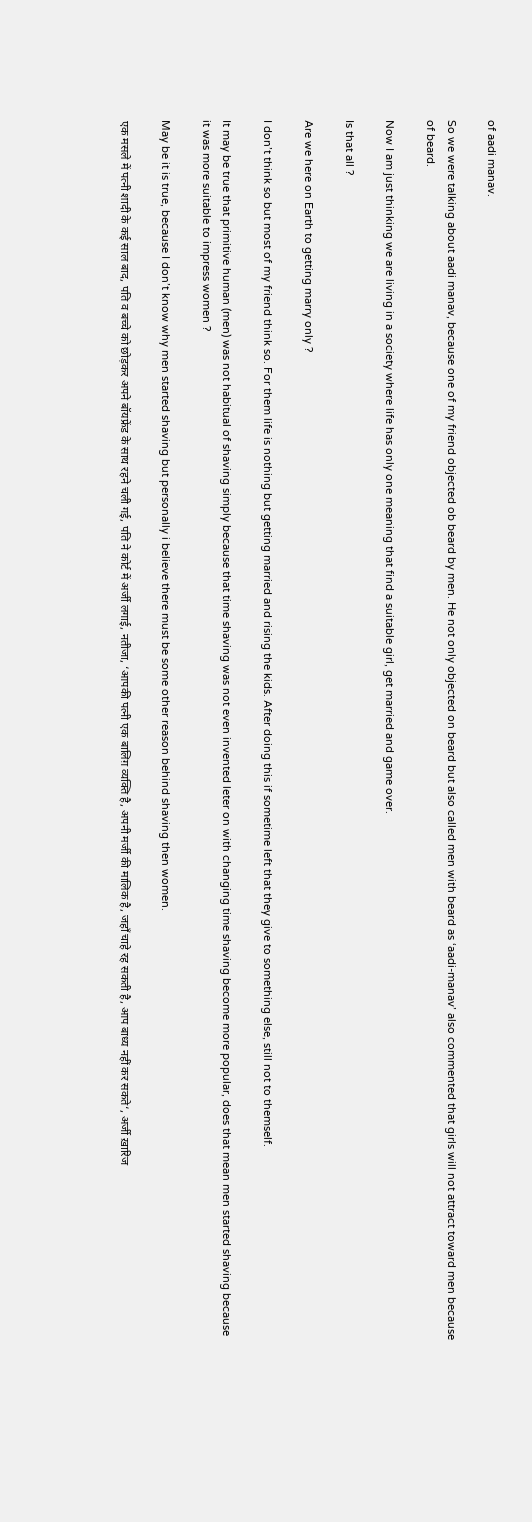of aadi manav.

So we were talking about aadi manav, because one of my friend objected ob beard by men. He not only objected on beard but also called men with beard as ‘aadi-manav’ also commented that girls will not attract toward men because of beard.

Now I am just thinking we are living in a society where life has only one meaning that find a suitable girl, get married and game over.

Is that all ?

Are we here on Earth to getting marry only ?

I don’t think so but most of my friend think so. For them life is nothing but getting married and rising the kids. After doing this if sometime left that they give to something else, still not to themself.

It may be true that primitive human (men) was not habitual of shaving simply because that time shaving was not even invented leter on with changing time shaving become more popular, does that mean men started shaving because it was more suitable to impress women ?

May be it is true, because I don’t know why men started shaving but personally i believe there must be some other reason behind shaving then women.

एक मसले में पत्नी शादी के कई साल बाद, पति व बच्चे को छोड़कर अपने बॉयफ्रेंड के साथ रहने चली गई, पति ने कोर्ट में अर्जी लगाई, नतीजा, ‘आपकी पत्नी एक बालिग़ व्यक्ति है, अपनी मर्जी की मालिक है, जहाँ चाहे रह सकती है, आप बाध्य नहीं कर सकते‘, अर्जी ख़ारिज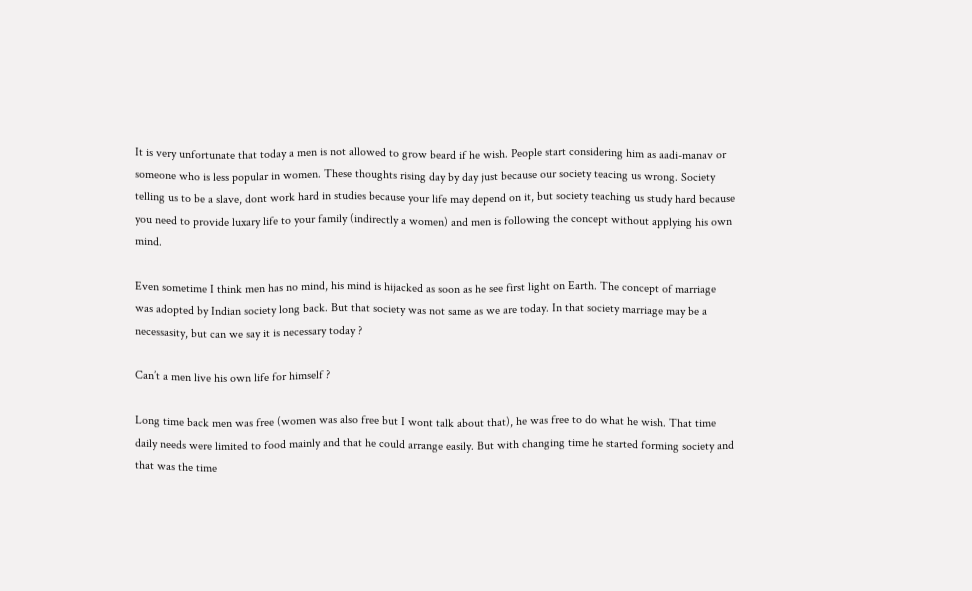It is very unfortunate that today a men is not allowed to grow beard if he wish. People start considering him as aadi-manav or someone who is less popular in women. These thoughts rising day by day just because our society teacing us wrong. Society telling us to be a slave, dont work hard in studies because your life may depend on it, but society teaching us study hard because you need to provide luxary life to your family (indirectly a women) and men is following the concept without applying his own mind.

Even sometime I think men has no mind, his mind is hijacked as soon as he see first light on Earth. The concept of marriage was adopted by Indian society long back. But that society was not same as we are today. In that society marriage may be a necessasity, but can we say it is necessary today ?

Can’t a men live his own life for himself ?

Long time back men was free (women was also free but I wont talk about that), he was free to do what he wish. That time daily needs were limited to food mainly and that he could arrange easily. But with changing time he started forming society and that was the time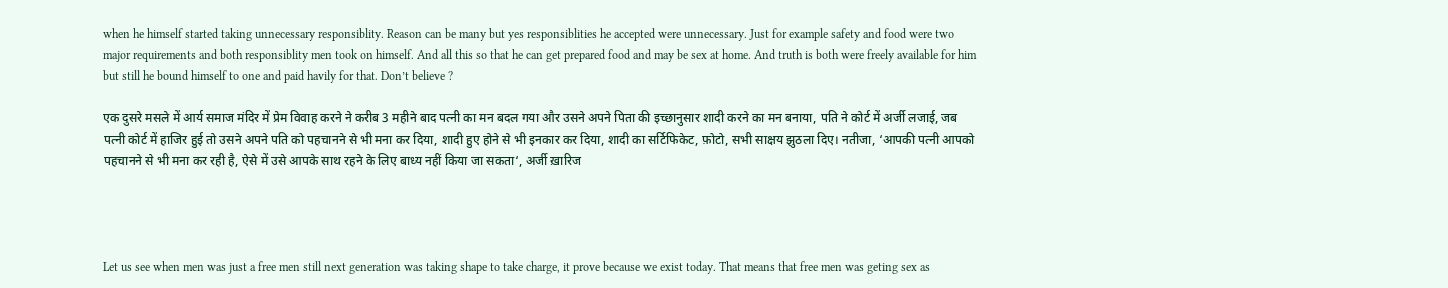when he himself started taking unnecessary responsiblity. Reason can be many but yes responsiblities he accepted were unnecessary. Just for example safety and food were two major requirements and both responsiblity men took on himself. And all this so that he can get prepared food and may be sex at home. And truth is both were freely available for him but still he bound himself to one and paid havily for that. Don’t believe ?

एक दुसरे मसले में आर्य समाज मंदिर में प्रेम विवाह करने ने करीब 3 महीने बाद पत्नी का मन बदल गया और उसने अपने पिता की इच्छानुसार शादी करने का मन बनाया, पति ने कोर्ट में अर्जी लजाई, जब पत्नी कोर्ट में हाजिर हुई तो उसने अपने पति को पहचानने से भी मना कर दिया, शादी हुए होने से भी इनकार कर दिया, शादी का सर्टिफिकेट, फ़ोटो, सभी साक्षय झुठला दिए। नतीजा, ‘आपकी पत्नी आपको पहचानने से भी मना कर रही है, ऐसे में उसे आपके साथ रहने के लिए बाध्य नहीं किया जा सकता‘, अर्जी ख़ारिज




Let us see when men was just a free men still next generation was taking shape to take charge, it prove because we exist today. That means that free men was geting sex as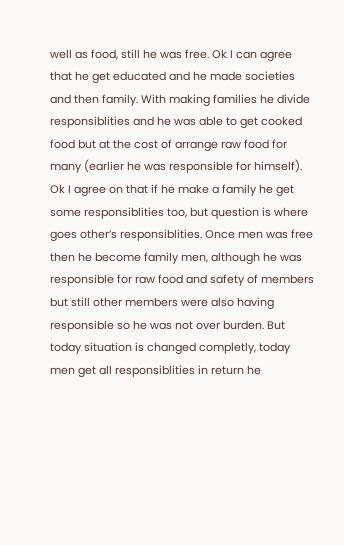well as food, still he was free. Ok I can agree that he get educated and he made societies and then family. With making families he divide responsiblities and he was able to get cooked food but at the cost of arrange raw food for many (earlier he was responsible for himself). Ok I agree on that if he make a family he get some responsiblities too, but question is where goes other’s responsiblities. Once men was free then he become family men, although he was responsible for raw food and safety of members but still other members were also having responsible so he was not over burden. But today situation is changed completly, today men get all responsiblities in return he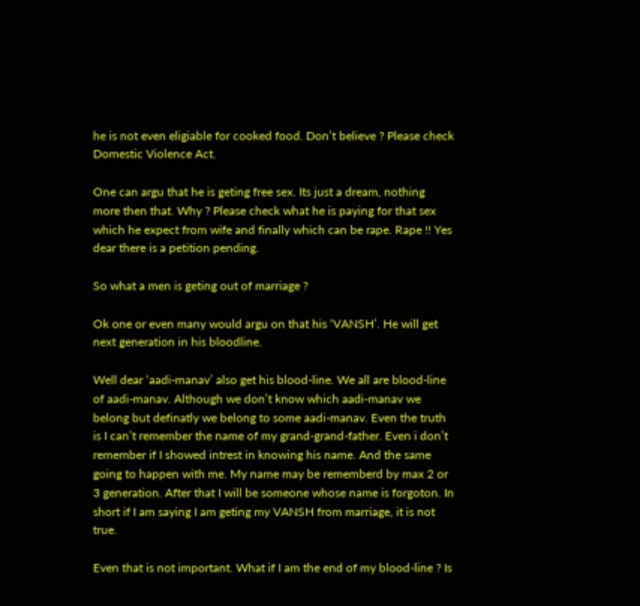he is not even eligiable for cooked food. Don’t believe ? Please check Domestic Violence Act.

One can argu that he is geting free sex. Its just a dream, nothing more then that. Why ? Please check what he is paying for that sex which he expect from wife and finally which can be rape. Rape !! Yes dear there is a petition pending.

So what a men is geting out of marriage ?

Ok one or even many would argu on that his ‘VANSH’. He will get next generation in his bloodline.

Well dear ‘aadi-manav’ also get his blood-line. We all are blood-line of aadi-manav. Although we don’t know which aadi-manav we belong but definatly we belong to some aadi-manav. Even the truth is I can’t remember the name of my grand-grand-father. Even i don’t remember if I showed intrest in knowing his name. And the same going to happen with me. My name may be rememberd by max 2 or 3 generation. After that I will be someone whose name is forgoton. In short if I am saying I am geting my VANSH from marriage, it is not true.

Even that is not important. What if I am the end of my blood-line ? Is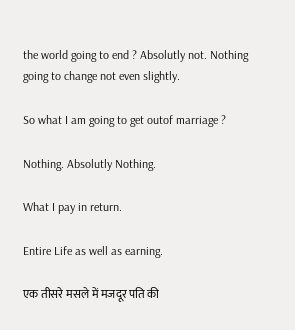the world going to end ? Absolutly not. Nothing going to change not even slightly.

So what I am going to get outof marriage ?

Nothing. Absolutly Nothing.

What I pay in return.

Entire Life as well as earning.

एक तीसरे मसले में मजदूर पति की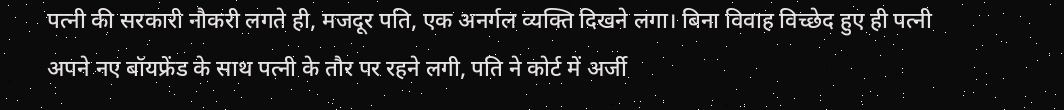पत्नी की सरकारी नौकरी लगते ही, मजदूर पति, एक अनर्गल व्यक्ति दिखने लगा। बिना विवाह विच्छेद हुए ही पत्नी अपने नए बॉयफ्रेंड के साथ पत्नी के तौर पर रहने लगी, पति ने कोर्ट में अर्जी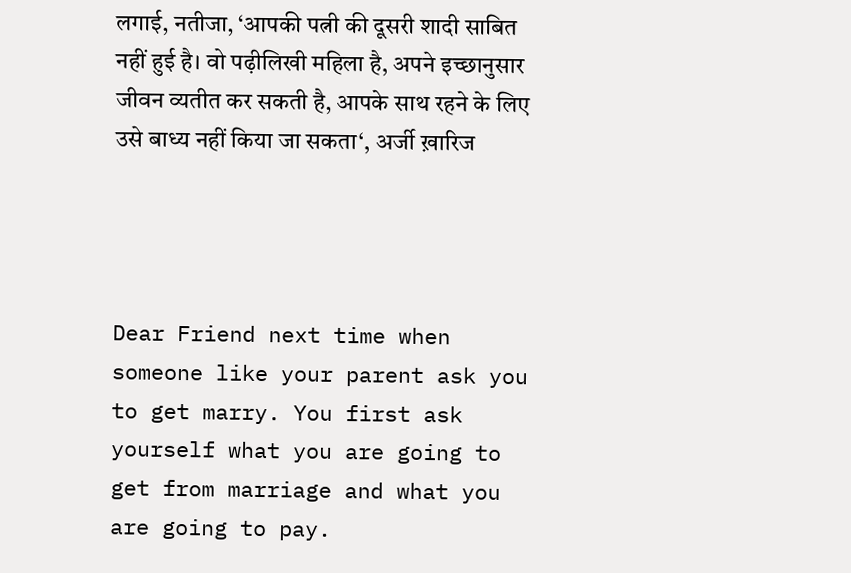लगाई, नतीजा, ‘आपकी पत्नी की दूसरी शादी साबित नहीं हुई है। वो पढ़ीलिखी महिला है, अपने इच्छानुसार जीवन व्यतीत कर सकती है, आपके साथ रहने के लिए उसे बाध्य नहीं किया जा सकता‘, अर्जी ख़ारिज




Dear Friend next time when someone like your parent ask you to get marry. You first ask yourself what you are going to get from marriage and what you are going to pay.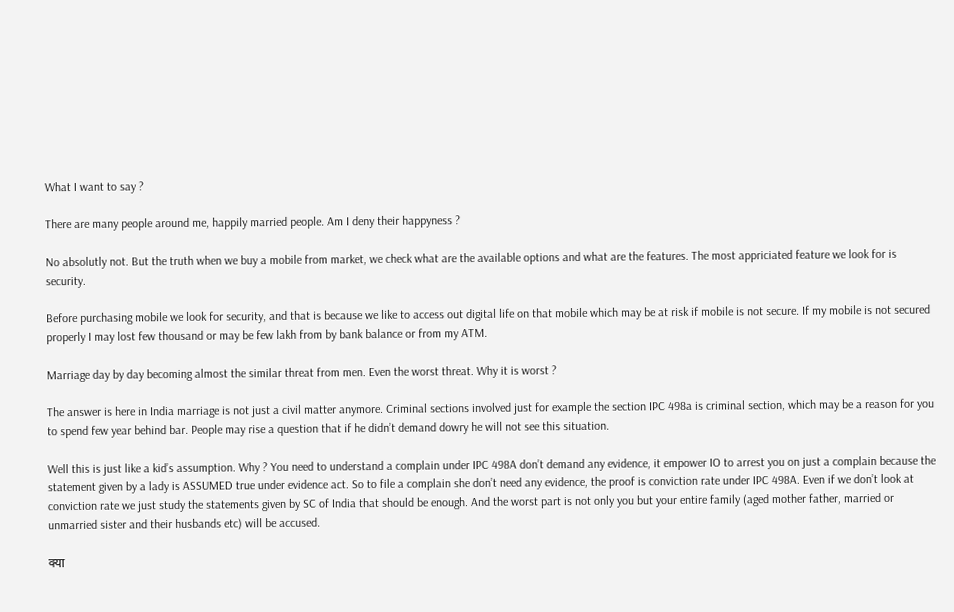What I want to say ?

There are many people around me, happily married people. Am I deny their happyness ?

No absolutly not. But the truth when we buy a mobile from market, we check what are the available options and what are the features. The most appriciated feature we look for is security.

Before purchasing mobile we look for security, and that is because we like to access out digital life on that mobile which may be at risk if mobile is not secure. If my mobile is not secured properly I may lost few thousand or may be few lakh from by bank balance or from my ATM.

Marriage day by day becoming almost the similar threat from men. Even the worst threat. Why it is worst ?

The answer is here in India marriage is not just a civil matter anymore. Criminal sections involved just for example the section IPC 498a is criminal section, which may be a reason for you to spend few year behind bar. People may rise a question that if he didn’t demand dowry he will not see this situation.

Well this is just like a kid’s assumption. Why ? You need to understand a complain under IPC 498A don’t demand any evidence, it empower IO to arrest you on just a complain because the statement given by a lady is ASSUMED true under evidence act. So to file a complain she don’t need any evidence, the proof is conviction rate under IPC 498A. Even if we don’t look at conviction rate we just study the statements given by SC of India that should be enough. And the worst part is not only you but your entire family (aged mother father, married or unmarried sister and their husbands etc) will be accused.

क्या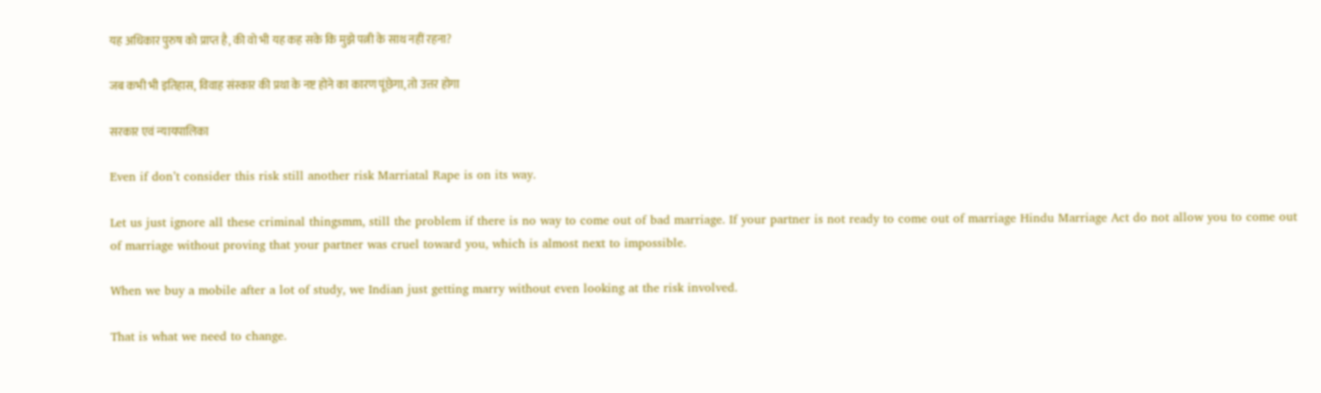यह अधिकार पुरुष को प्राप्त है, की वो भी यह कह सके कि मुझे पत्नी के साथ नहीं रहना?

जब कभी भी इतिहास, विवाह संस्कार की प्रथा के नष्ट होने का कारण पूंछेगा, तो उत्तर होगा

सरकार एवं न्यायपालिका

Even if don’t consider this risk still another risk Marriatal Rape is on its way.

Let us just ignore all these criminal thingsmm, still the problem if there is no way to come out of bad marriage. If your partner is not ready to come out of marriage Hindu Marriage Act do not allow you to come out of marriage without proving that your partner was cruel toward you, which is almost next to impossible.

When we buy a mobile after a lot of study, we Indian just getting marry without even looking at the risk involved.

That is what we need to change.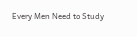Every Men Need to Study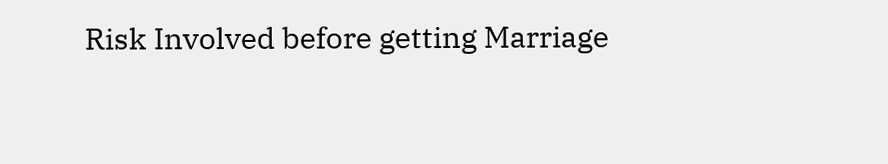Risk Involved before getting Marriage